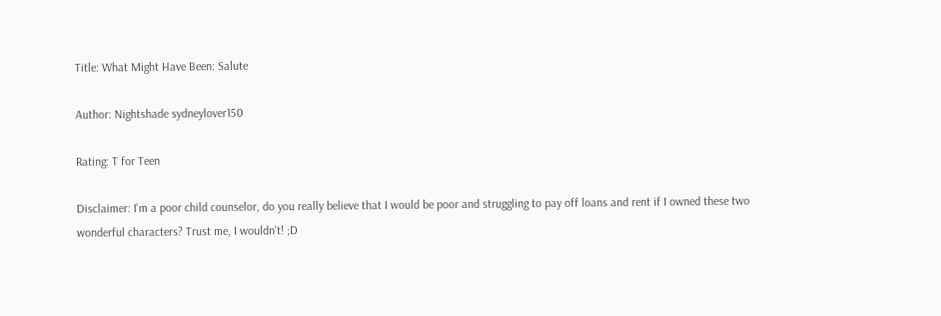Title: What Might Have Been: Salute

Author: Nightshade sydneylover150

Rating: T for Teen

Disclaimer: I'm a poor child counselor, do you really believe that I would be poor and struggling to pay off loans and rent if I owned these two wonderful characters? Trust me, I wouldn't! ;D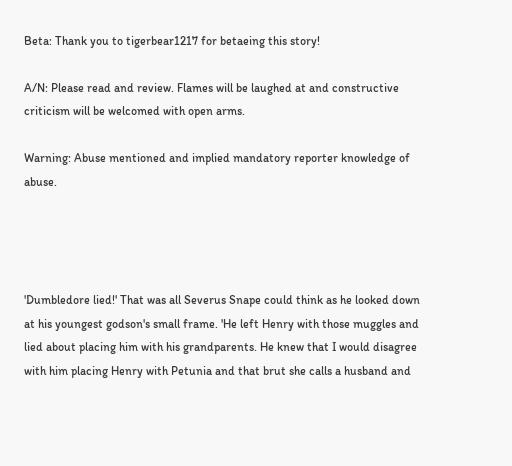Beta: Thank you to tigerbear1217 for betaeing this story!

A/N: Please read and review. Flames will be laughed at and constructive criticism will be welcomed with open arms.

Warning: Abuse mentioned and implied mandatory reporter knowledge of abuse.




'Dumbledore lied!' That was all Severus Snape could think as he looked down at his youngest godson's small frame. 'He left Henry with those muggles and lied about placing him with his grandparents. He knew that I would disagree with him placing Henry with Petunia and that brut she calls a husband and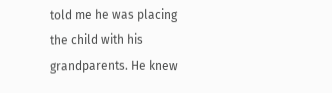told me he was placing the child with his grandparents. He knew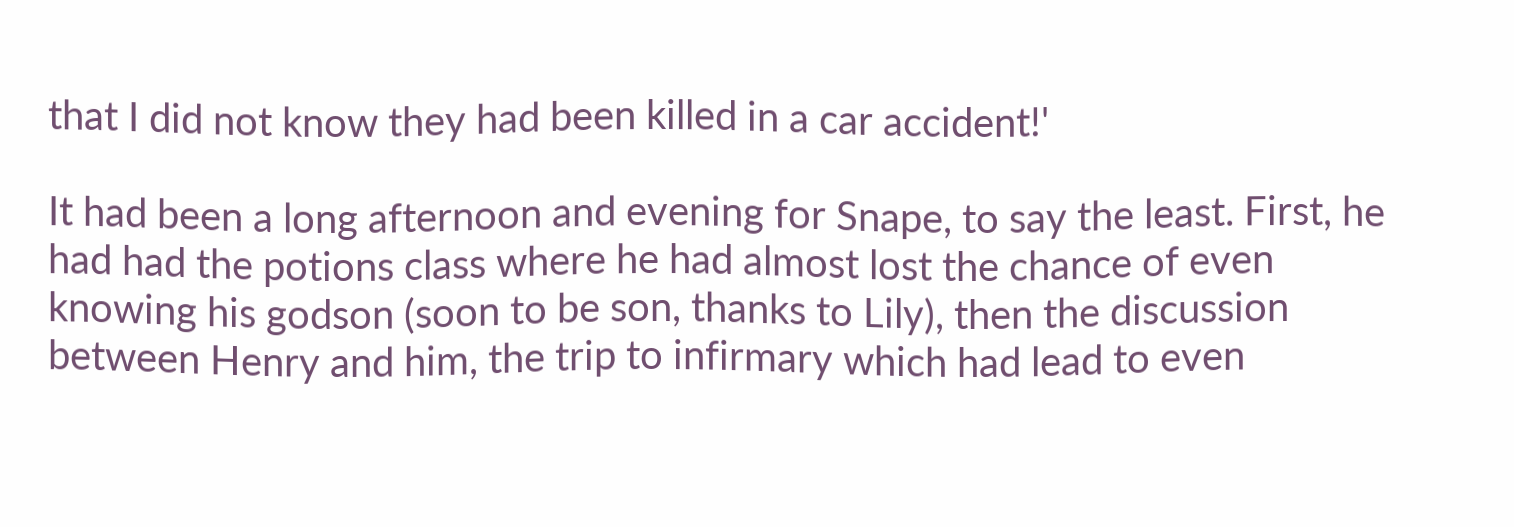that I did not know they had been killed in a car accident!'

It had been a long afternoon and evening for Snape, to say the least. First, he had had the potions class where he had almost lost the chance of even knowing his godson (soon to be son, thanks to Lily), then the discussion between Henry and him, the trip to infirmary which had lead to even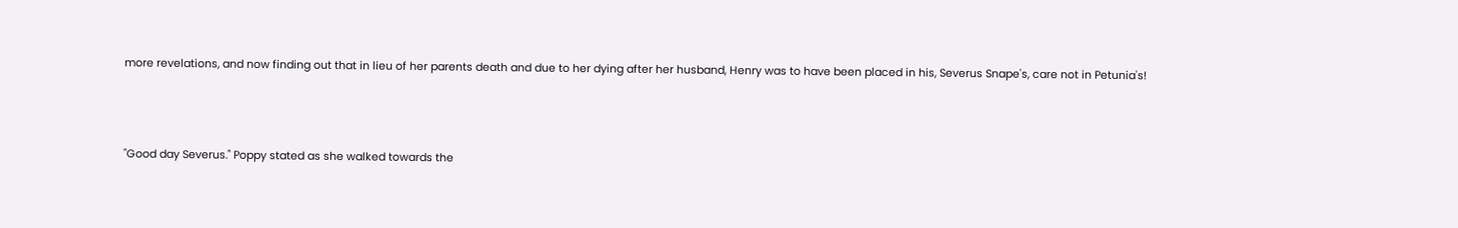more revelations, and now finding out that in lieu of her parents death and due to her dying after her husband, Henry was to have been placed in his, Severus Snape's, care not in Petunia's!



"Good day Severus." Poppy stated as she walked towards the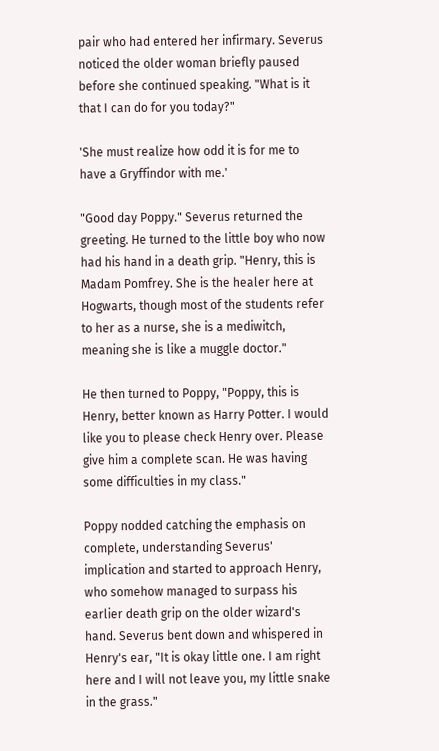pair who had entered her infirmary. Severus noticed the older woman briefly paused before she continued speaking. "What is it that I can do for you today?"

'She must realize how odd it is for me to have a Gryffindor with me.'

"Good day Poppy." Severus returned the greeting. He turned to the little boy who now had his hand in a death grip. "Henry, this is Madam Pomfrey. She is the healer here at Hogwarts, though most of the students refer to her as a nurse, she is a mediwitch, meaning she is like a muggle doctor."

He then turned to Poppy, "Poppy, this is Henry, better known as Harry Potter. I would like you to please check Henry over. Please give him a complete scan. He was having some difficulties in my class."

Poppy nodded catching the emphasis on complete, understanding Severus' implication and started to approach Henry, who somehow managed to surpass his earlier death grip on the older wizard's hand. Severus bent down and whispered in Henry's ear, "It is okay little one. I am right here and I will not leave you, my little snake in the grass."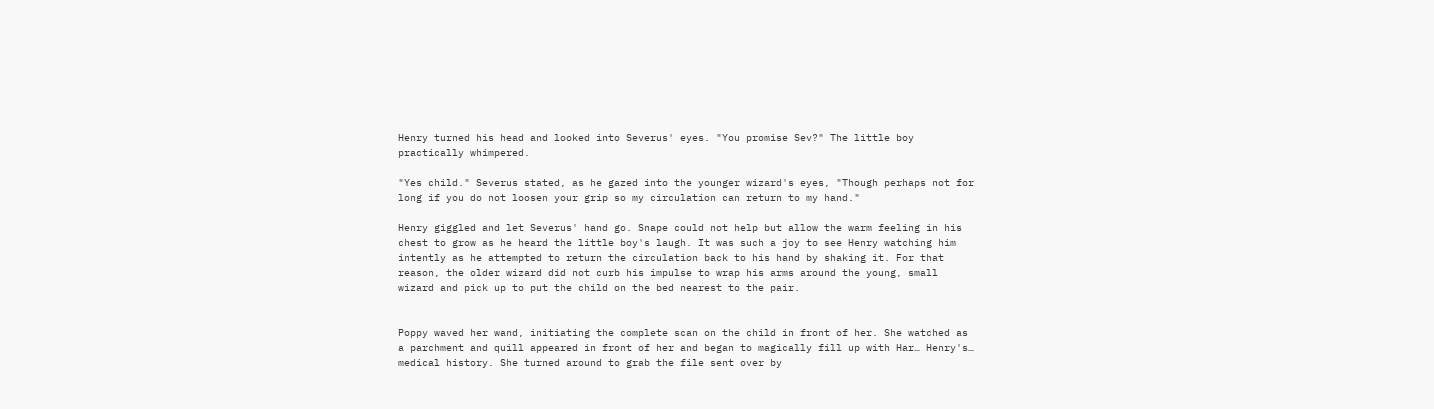Henry turned his head and looked into Severus' eyes. "You promise Sev?" The little boy practically whimpered.

"Yes child." Severus stated, as he gazed into the younger wizard's eyes, "Though perhaps not for long if you do not loosen your grip so my circulation can return to my hand."

Henry giggled and let Severus' hand go. Snape could not help but allow the warm feeling in his chest to grow as he heard the little boy's laugh. It was such a joy to see Henry watching him intently as he attempted to return the circulation back to his hand by shaking it. For that reason, the older wizard did not curb his impulse to wrap his arms around the young, small wizard and pick up to put the child on the bed nearest to the pair.


Poppy waved her wand, initiating the complete scan on the child in front of her. She watched as a parchment and quill appeared in front of her and began to magically fill up with Har… Henry's… medical history. She turned around to grab the file sent over by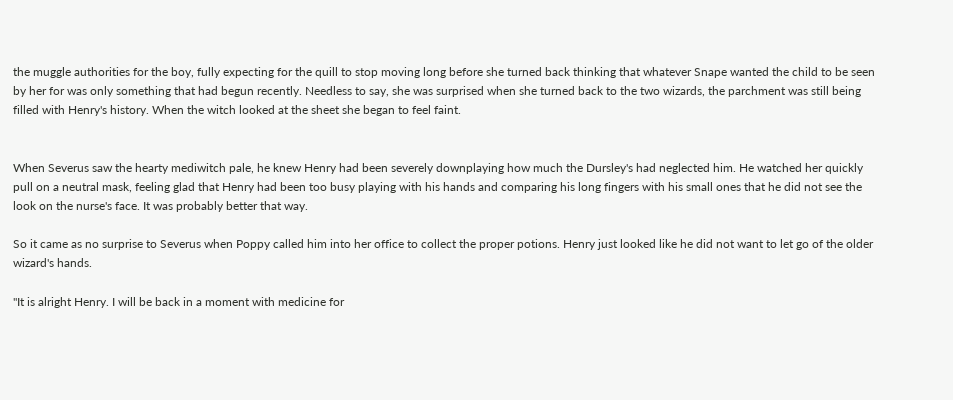the muggle authorities for the boy, fully expecting for the quill to stop moving long before she turned back thinking that whatever Snape wanted the child to be seen by her for was only something that had begun recently. Needless to say, she was surprised when she turned back to the two wizards, the parchment was still being filled with Henry's history. When the witch looked at the sheet she began to feel faint.


When Severus saw the hearty mediwitch pale, he knew Henry had been severely downplaying how much the Dursley's had neglected him. He watched her quickly pull on a neutral mask, feeling glad that Henry had been too busy playing with his hands and comparing his long fingers with his small ones that he did not see the look on the nurse's face. It was probably better that way.

So it came as no surprise to Severus when Poppy called him into her office to collect the proper potions. Henry just looked like he did not want to let go of the older wizard's hands.

"It is alright Henry. I will be back in a moment with medicine for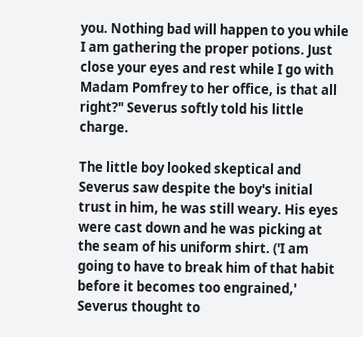you. Nothing bad will happen to you while I am gathering the proper potions. Just close your eyes and rest while I go with Madam Pomfrey to her office, is that all right?" Severus softly told his little charge.

The little boy looked skeptical and Severus saw despite the boy's initial trust in him, he was still weary. His eyes were cast down and he was picking at the seam of his uniform shirt. ('I am going to have to break him of that habit before it becomes too engrained,' Severus thought to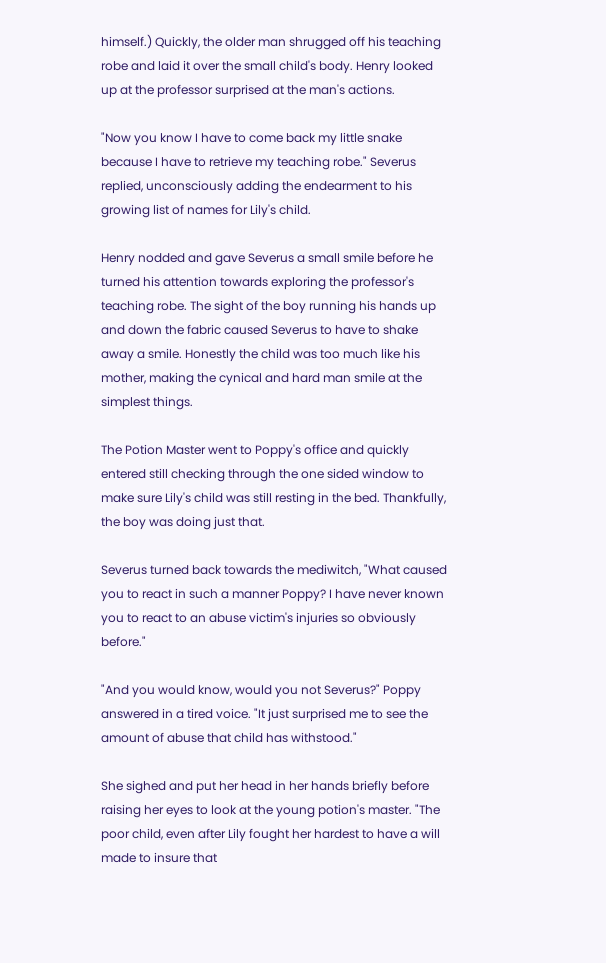himself.) Quickly, the older man shrugged off his teaching robe and laid it over the small child's body. Henry looked up at the professor surprised at the man's actions.

"Now you know I have to come back my little snake because I have to retrieve my teaching robe." Severus replied, unconsciously adding the endearment to his growing list of names for Lily's child.

Henry nodded and gave Severus a small smile before he turned his attention towards exploring the professor's teaching robe. The sight of the boy running his hands up and down the fabric caused Severus to have to shake away a smile. Honestly the child was too much like his mother, making the cynical and hard man smile at the simplest things.

The Potion Master went to Poppy's office and quickly entered still checking through the one sided window to make sure Lily's child was still resting in the bed. Thankfully, the boy was doing just that.

Severus turned back towards the mediwitch, "What caused you to react in such a manner Poppy? I have never known you to react to an abuse victim's injuries so obviously before."

"And you would know, would you not Severus?" Poppy answered in a tired voice. "It just surprised me to see the amount of abuse that child has withstood."

She sighed and put her head in her hands briefly before raising her eyes to look at the young potion's master. "The poor child, even after Lily fought her hardest to have a will made to insure that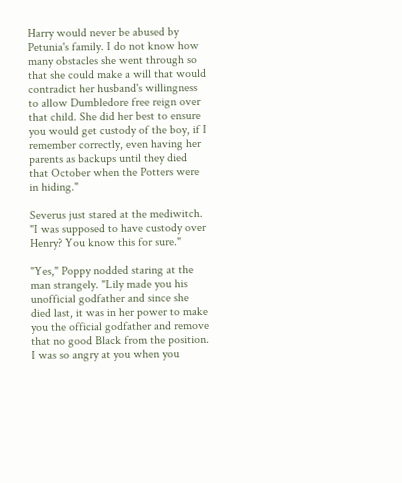Harry would never be abused by Petunia's family. I do not know how many obstacles she went through so that she could make a will that would contradict her husband's willingness to allow Dumbledore free reign over that child. She did her best to ensure you would get custody of the boy, if I remember correctly, even having her parents as backups until they died that October when the Potters were in hiding."

Severus just stared at the mediwitch. "I was supposed to have custody over Henry? You know this for sure."

"Yes," Poppy nodded staring at the man strangely. "Lily made you his unofficial godfather and since she died last, it was in her power to make you the official godfather and remove that no good Black from the position. I was so angry at you when you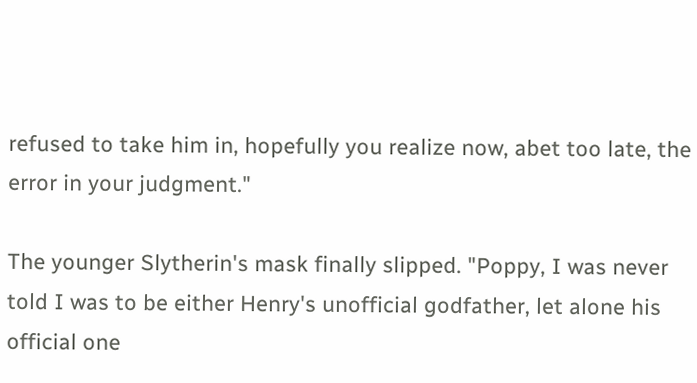refused to take him in, hopefully you realize now, abet too late, the error in your judgment."

The younger Slytherin's mask finally slipped. "Poppy, I was never told I was to be either Henry's unofficial godfather, let alone his official one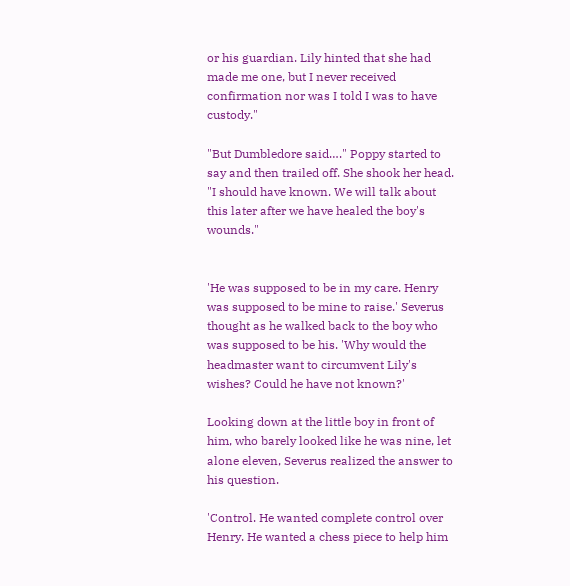or his guardian. Lily hinted that she had made me one, but I never received confirmation nor was I told I was to have custody."

"But Dumbledore said…." Poppy started to say and then trailed off. She shook her head. "I should have known. We will talk about this later after we have healed the boy's wounds."


'He was supposed to be in my care. Henry was supposed to be mine to raise.' Severus thought as he walked back to the boy who was supposed to be his. 'Why would the headmaster want to circumvent Lily's wishes? Could he have not known?'

Looking down at the little boy in front of him, who barely looked like he was nine, let alone eleven, Severus realized the answer to his question.

'Control. He wanted complete control over Henry. He wanted a chess piece to help him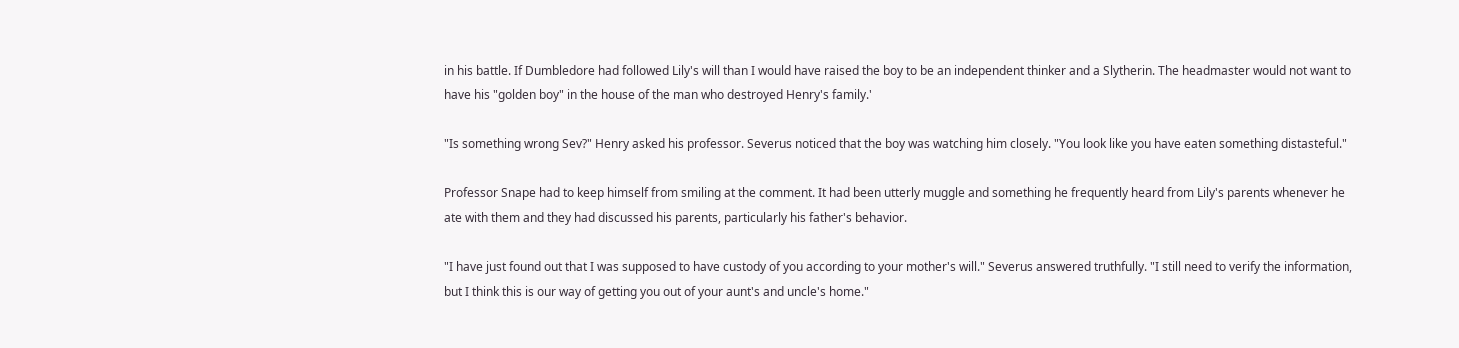in his battle. If Dumbledore had followed Lily's will than I would have raised the boy to be an independent thinker and a Slytherin. The headmaster would not want to have his "golden boy" in the house of the man who destroyed Henry's family.'

"Is something wrong Sev?" Henry asked his professor. Severus noticed that the boy was watching him closely. "You look like you have eaten something distasteful."

Professor Snape had to keep himself from smiling at the comment. It had been utterly muggle and something he frequently heard from Lily's parents whenever he ate with them and they had discussed his parents, particularly his father's behavior.

"I have just found out that I was supposed to have custody of you according to your mother's will." Severus answered truthfully. "I still need to verify the information, but I think this is our way of getting you out of your aunt's and uncle's home."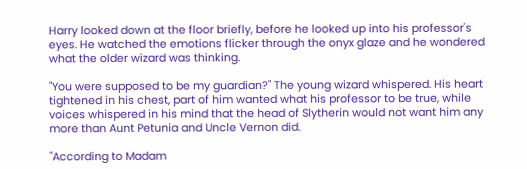Harry looked down at the floor briefly, before he looked up into his professor's eyes. He watched the emotions flicker through the onyx glaze and he wondered what the older wizard was thinking.

"You were supposed to be my guardian?" The young wizard whispered. His heart tightened in his chest, part of him wanted what his professor to be true, while voices whispered in his mind that the head of Slytherin would not want him any more than Aunt Petunia and Uncle Vernon did.

"According to Madam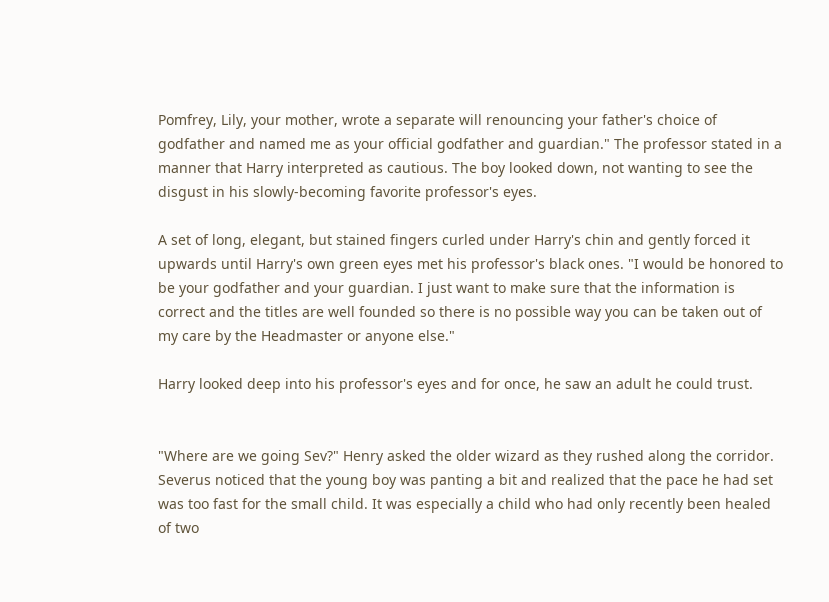Pomfrey, Lily, your mother, wrote a separate will renouncing your father's choice of godfather and named me as your official godfather and guardian." The professor stated in a manner that Harry interpreted as cautious. The boy looked down, not wanting to see the disgust in his slowly-becoming favorite professor's eyes.

A set of long, elegant, but stained fingers curled under Harry's chin and gently forced it upwards until Harry's own green eyes met his professor's black ones. "I would be honored to be your godfather and your guardian. I just want to make sure that the information is correct and the titles are well founded so there is no possible way you can be taken out of my care by the Headmaster or anyone else."

Harry looked deep into his professor's eyes and for once, he saw an adult he could trust.


"Where are we going Sev?" Henry asked the older wizard as they rushed along the corridor. Severus noticed that the young boy was panting a bit and realized that the pace he had set was too fast for the small child. It was especially a child who had only recently been healed of two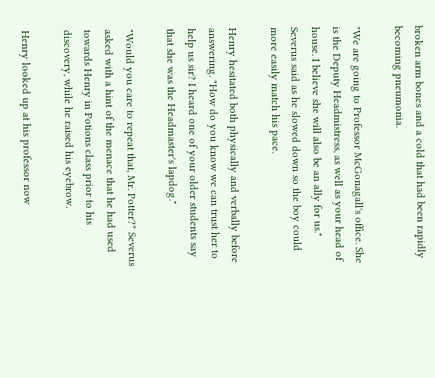broken arm bones and a cold that had been rapidly becoming pneumonia.

"We are going to Professor McGonagall's office. She is the Deputy Headmistress, as well as your head of house. I believe she will also be an ally for us." Severus said as he slowed down so the boy could more easily match his pace.

Henry hesitated both physically and verbally before answering. "How do you know we can trust her to help us sir? I heard one of your older students say that she was the Headmaster's lapdog."

"Would you care to repeat that, Mr. Potter?" Severus asked with a hint of the menace that he had used towards Henry in Potions class prior to his discovery, while he raised his eyebrow.

Henry looked up at his professor now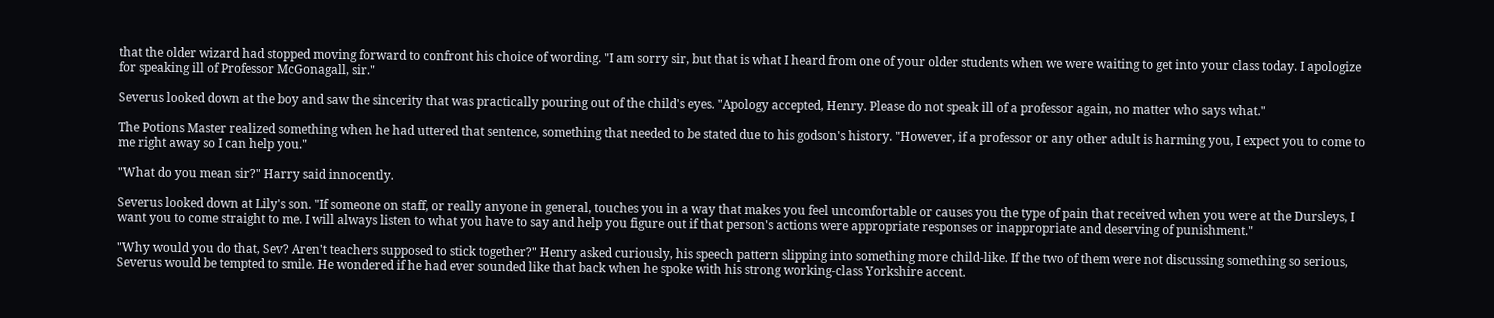that the older wizard had stopped moving forward to confront his choice of wording. "I am sorry sir, but that is what I heard from one of your older students when we were waiting to get into your class today. I apologize for speaking ill of Professor McGonagall, sir."

Severus looked down at the boy and saw the sincerity that was practically pouring out of the child's eyes. "Apology accepted, Henry. Please do not speak ill of a professor again, no matter who says what."

The Potions Master realized something when he had uttered that sentence, something that needed to be stated due to his godson's history. "However, if a professor or any other adult is harming you, I expect you to come to me right away so I can help you."

"What do you mean sir?" Harry said innocently.

Severus looked down at Lily's son. "If someone on staff, or really anyone in general, touches you in a way that makes you feel uncomfortable or causes you the type of pain that received when you were at the Dursleys, I want you to come straight to me. I will always listen to what you have to say and help you figure out if that person's actions were appropriate responses or inappropriate and deserving of punishment."

"Why would you do that, Sev? Aren't teachers supposed to stick together?" Henry asked curiously, his speech pattern slipping into something more child-like. If the two of them were not discussing something so serious, Severus would be tempted to smile. He wondered if he had ever sounded like that back when he spoke with his strong working-class Yorkshire accent.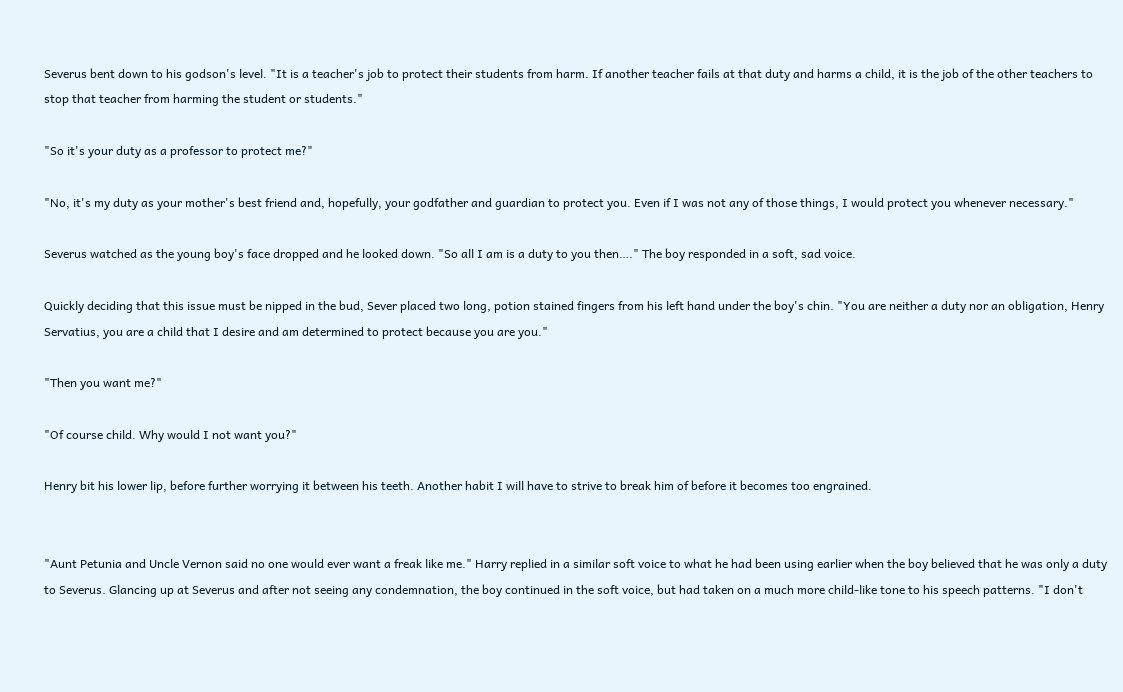Severus bent down to his godson's level. "It is a teacher's job to protect their students from harm. If another teacher fails at that duty and harms a child, it is the job of the other teachers to stop that teacher from harming the student or students."

"So it's your duty as a professor to protect me?"

"No, it's my duty as your mother's best friend and, hopefully, your godfather and guardian to protect you. Even if I was not any of those things, I would protect you whenever necessary."

Severus watched as the young boy's face dropped and he looked down. "So all I am is a duty to you then…." The boy responded in a soft, sad voice.

Quickly deciding that this issue must be nipped in the bud, Sever placed two long, potion stained fingers from his left hand under the boy's chin. "You are neither a duty nor an obligation, Henry Servatius, you are a child that I desire and am determined to protect because you are you."

"Then you want me?"

"Of course child. Why would I not want you?"

Henry bit his lower lip, before further worrying it between his teeth. Another habit I will have to strive to break him of before it becomes too engrained.


"Aunt Petunia and Uncle Vernon said no one would ever want a freak like me." Harry replied in a similar soft voice to what he had been using earlier when the boy believed that he was only a duty to Severus. Glancing up at Severus and after not seeing any condemnation, the boy continued in the soft voice, but had taken on a much more child-like tone to his speech patterns. "I don't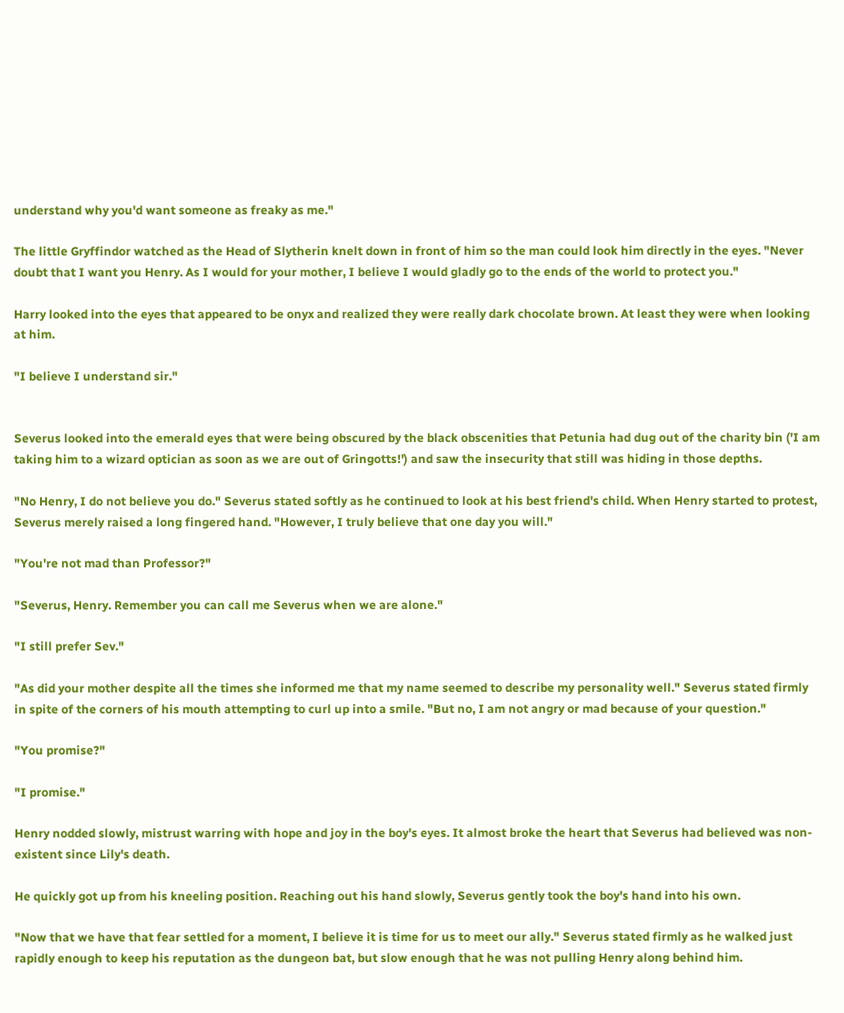understand why you'd want someone as freaky as me."

The little Gryffindor watched as the Head of Slytherin knelt down in front of him so the man could look him directly in the eyes. "Never doubt that I want you Henry. As I would for your mother, I believe I would gladly go to the ends of the world to protect you."

Harry looked into the eyes that appeared to be onyx and realized they were really dark chocolate brown. At least they were when looking at him.

"I believe I understand sir."


Severus looked into the emerald eyes that were being obscured by the black obscenities that Petunia had dug out of the charity bin ('I am taking him to a wizard optician as soon as we are out of Gringotts!') and saw the insecurity that still was hiding in those depths.

"No Henry, I do not believe you do." Severus stated softly as he continued to look at his best friend's child. When Henry started to protest, Severus merely raised a long fingered hand. "However, I truly believe that one day you will."

"You're not mad than Professor?"

"Severus, Henry. Remember you can call me Severus when we are alone."

"I still prefer Sev."

"As did your mother despite all the times she informed me that my name seemed to describe my personality well." Severus stated firmly in spite of the corners of his mouth attempting to curl up into a smile. "But no, I am not angry or mad because of your question."

"You promise?"

"I promise."

Henry nodded slowly, mistrust warring with hope and joy in the boy's eyes. It almost broke the heart that Severus had believed was non-existent since Lily's death.

He quickly got up from his kneeling position. Reaching out his hand slowly, Severus gently took the boy's hand into his own.

"Now that we have that fear settled for a moment, I believe it is time for us to meet our ally." Severus stated firmly as he walked just rapidly enough to keep his reputation as the dungeon bat, but slow enough that he was not pulling Henry along behind him.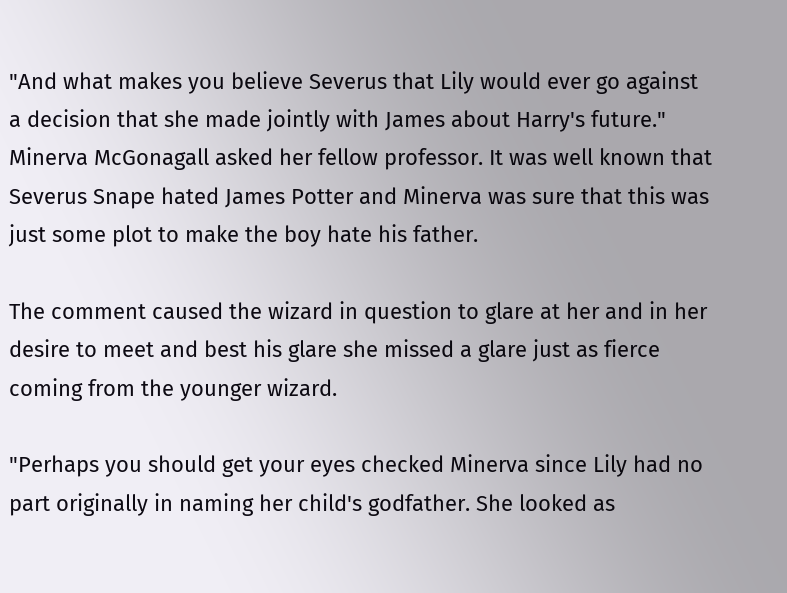"And what makes you believe Severus that Lily would ever go against a decision that she made jointly with James about Harry's future." Minerva McGonagall asked her fellow professor. It was well known that Severus Snape hated James Potter and Minerva was sure that this was just some plot to make the boy hate his father.

The comment caused the wizard in question to glare at her and in her desire to meet and best his glare she missed a glare just as fierce coming from the younger wizard.

"Perhaps you should get your eyes checked Minerva since Lily had no part originally in naming her child's godfather. She looked as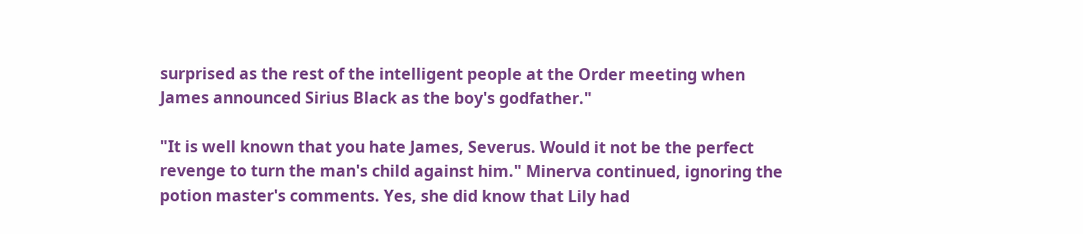surprised as the rest of the intelligent people at the Order meeting when James announced Sirius Black as the boy's godfather."

"It is well known that you hate James, Severus. Would it not be the perfect revenge to turn the man's child against him." Minerva continued, ignoring the potion master's comments. Yes, she did know that Lily had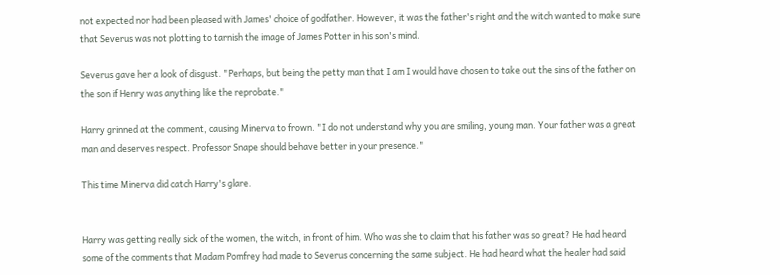not expected nor had been pleased with James' choice of godfather. However, it was the father's right and the witch wanted to make sure that Severus was not plotting to tarnish the image of James Potter in his son's mind.

Severus gave her a look of disgust. "Perhaps, but being the petty man that I am I would have chosen to take out the sins of the father on the son if Henry was anything like the reprobate."

Harry grinned at the comment, causing Minerva to frown. "I do not understand why you are smiling, young man. Your father was a great man and deserves respect. Professor Snape should behave better in your presence."

This time Minerva did catch Harry's glare.


Harry was getting really sick of the women, the witch, in front of him. Who was she to claim that his father was so great? He had heard some of the comments that Madam Pomfrey had made to Severus concerning the same subject. He had heard what the healer had said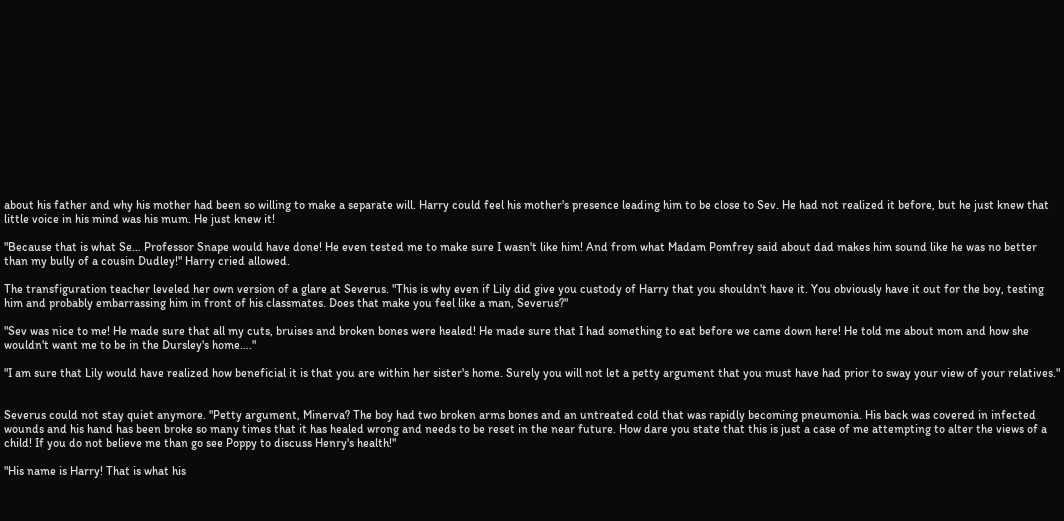about his father and why his mother had been so willing to make a separate will. Harry could feel his mother's presence leading him to be close to Sev. He had not realized it before, but he just knew that little voice in his mind was his mum. He just knew it!

"Because that is what Se… Professor Snape would have done! He even tested me to make sure I wasn't like him! And from what Madam Pomfrey said about dad makes him sound like he was no better than my bully of a cousin Dudley!" Harry cried allowed.

The transfiguration teacher leveled her own version of a glare at Severus. "This is why even if Lily did give you custody of Harry that you shouldn't have it. You obviously have it out for the boy, testing him and probably embarrassing him in front of his classmates. Does that make you feel like a man, Severus?"

"Sev was nice to me! He made sure that all my cuts, bruises and broken bones were healed! He made sure that I had something to eat before we came down here! He told me about mom and how she wouldn't want me to be in the Dursley's home…."

"I am sure that Lily would have realized how beneficial it is that you are within her sister's home. Surely you will not let a petty argument that you must have had prior to sway your view of your relatives."


Severus could not stay quiet anymore. "Petty argument, Minerva? The boy had two broken arms bones and an untreated cold that was rapidly becoming pneumonia. His back was covered in infected wounds and his hand has been broke so many times that it has healed wrong and needs to be reset in the near future. How dare you state that this is just a case of me attempting to alter the views of a child! If you do not believe me than go see Poppy to discuss Henry's health!"

"His name is Harry! That is what his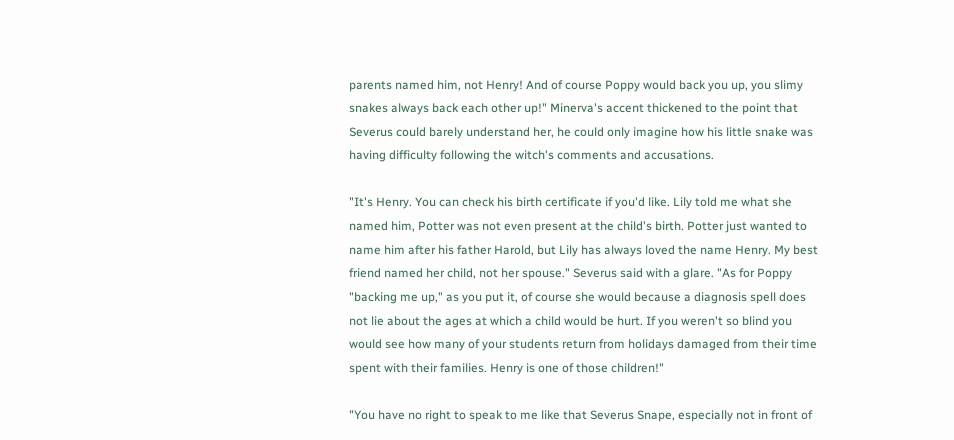parents named him, not Henry! And of course Poppy would back you up, you slimy snakes always back each other up!" Minerva's accent thickened to the point that Severus could barely understand her, he could only imagine how his little snake was having difficulty following the witch's comments and accusations.

"It's Henry. You can check his birth certificate if you'd like. Lily told me what she named him, Potter was not even present at the child's birth. Potter just wanted to name him after his father Harold, but Lily has always loved the name Henry. My best friend named her child, not her spouse." Severus said with a glare. "As for Poppy "backing me up," as you put it, of course she would because a diagnosis spell does not lie about the ages at which a child would be hurt. If you weren't so blind you would see how many of your students return from holidays damaged from their time spent with their families. Henry is one of those children!"

"You have no right to speak to me like that Severus Snape, especially not in front of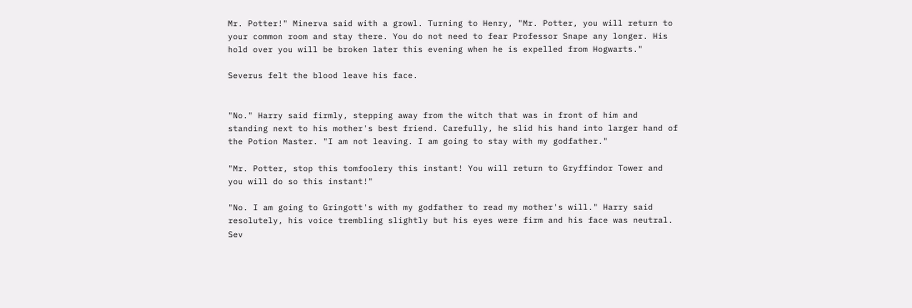Mr. Potter!" Minerva said with a growl. Turning to Henry, "Mr. Potter, you will return to your common room and stay there. You do not need to fear Professor Snape any longer. His hold over you will be broken later this evening when he is expelled from Hogwarts."

Severus felt the blood leave his face.


"No." Harry said firmly, stepping away from the witch that was in front of him and standing next to his mother's best friend. Carefully, he slid his hand into larger hand of the Potion Master. "I am not leaving. I am going to stay with my godfather."

"Mr. Potter, stop this tomfoolery this instant! You will return to Gryffindor Tower and you will do so this instant!"

"No. I am going to Gringott's with my godfather to read my mother's will." Harry said resolutely, his voice trembling slightly but his eyes were firm and his face was neutral. Sev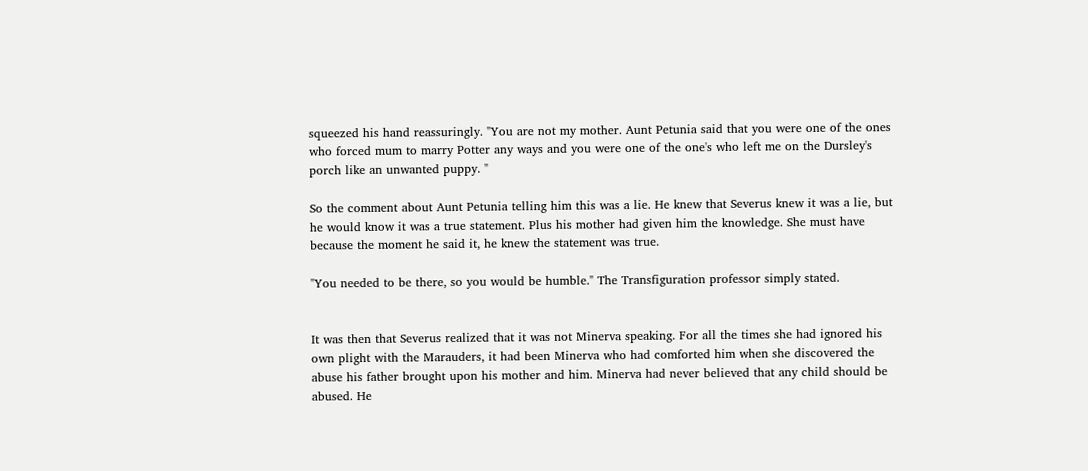squeezed his hand reassuringly. "You are not my mother. Aunt Petunia said that you were one of the ones who forced mum to marry Potter any ways and you were one of the one's who left me on the Dursley's porch like an unwanted puppy. "

So the comment about Aunt Petunia telling him this was a lie. He knew that Severus knew it was a lie, but he would know it was a true statement. Plus his mother had given him the knowledge. She must have because the moment he said it, he knew the statement was true.

"You needed to be there, so you would be humble." The Transfiguration professor simply stated.


It was then that Severus realized that it was not Minerva speaking. For all the times she had ignored his own plight with the Marauders, it had been Minerva who had comforted him when she discovered the abuse his father brought upon his mother and him. Minerva had never believed that any child should be abused. He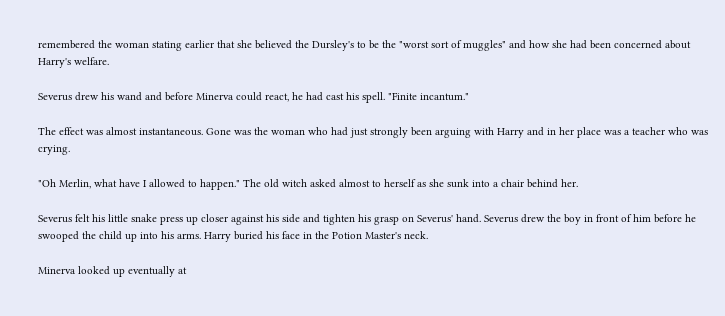remembered the woman stating earlier that she believed the Dursley's to be the "worst sort of muggles" and how she had been concerned about Harry's welfare.

Severus drew his wand and before Minerva could react, he had cast his spell. "Finite incantum."

The effect was almost instantaneous. Gone was the woman who had just strongly been arguing with Harry and in her place was a teacher who was crying.

"Oh Merlin, what have I allowed to happen." The old witch asked almost to herself as she sunk into a chair behind her.

Severus felt his little snake press up closer against his side and tighten his grasp on Severus' hand. Severus drew the boy in front of him before he swooped the child up into his arms. Harry buried his face in the Potion Master's neck.

Minerva looked up eventually at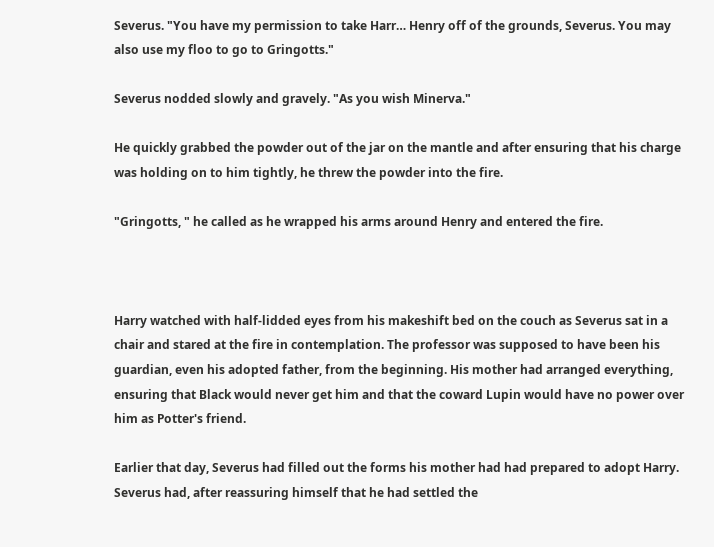Severus. "You have my permission to take Harr… Henry off of the grounds, Severus. You may also use my floo to go to Gringotts."

Severus nodded slowly and gravely. "As you wish Minerva."

He quickly grabbed the powder out of the jar on the mantle and after ensuring that his charge was holding on to him tightly, he threw the powder into the fire.

"Gringotts, " he called as he wrapped his arms around Henry and entered the fire.



Harry watched with half-lidded eyes from his makeshift bed on the couch as Severus sat in a chair and stared at the fire in contemplation. The professor was supposed to have been his guardian, even his adopted father, from the beginning. His mother had arranged everything, ensuring that Black would never get him and that the coward Lupin would have no power over him as Potter's friend.

Earlier that day, Severus had filled out the forms his mother had had prepared to adopt Harry. Severus had, after reassuring himself that he had settled the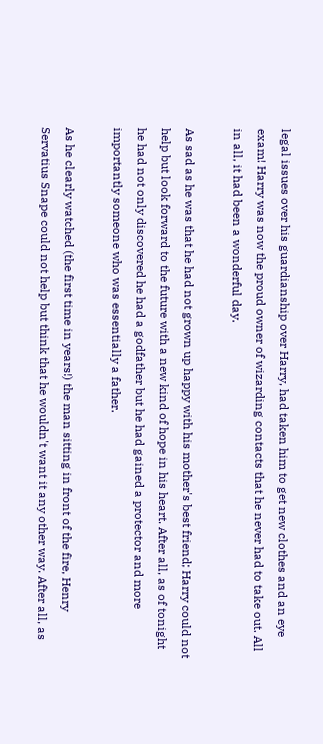legal issues over his guardianship over Harry, had taken him to get new clothes and an eye exam! Harry was now the proud owner of wizarding contacts that he never had to take out. All in all, it had been a wonderful day.

As sad as he was that he had not grown up happy with his mother's best friend; Harry could not help but look forward to the future with a new kind of hope in his heart. After all, as of tonight he had not only discovered he had a godfather but he had gained a protector and more importantly someone who was essentially a father.

As he clearly watched (the first time in years!) the man sitting in front of the fire, Henry Servatius Snape could not help but think that he wouldn't want it any other way. After all, as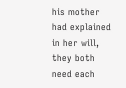his mother had explained in her will, they both need each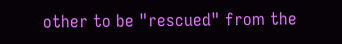other to be "rescued" from the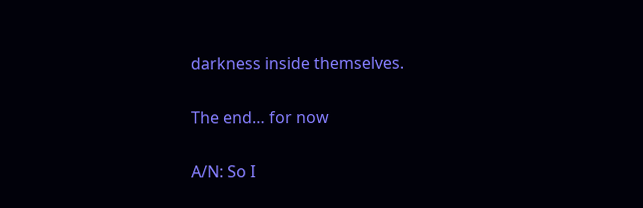darkness inside themselves.

The end… for now

A/N: So I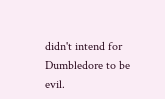didn't intend for Dumbledore to be evil.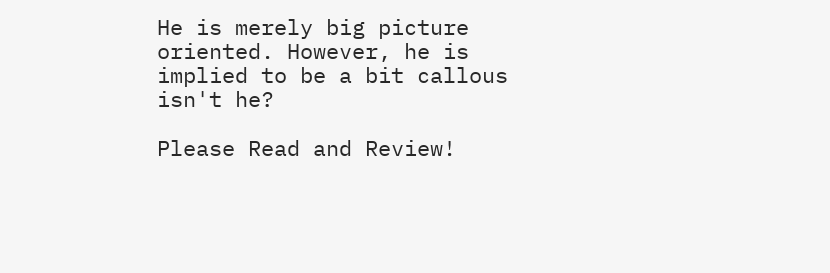He is merely big picture oriented. However, he is implied to be a bit callous isn't he?

Please Read and Review!